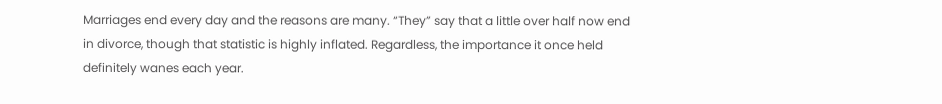Marriages end every day and the reasons are many. “They” say that a little over half now end in divorce, though that statistic is highly inflated. Regardless, the importance it once held definitely wanes each year.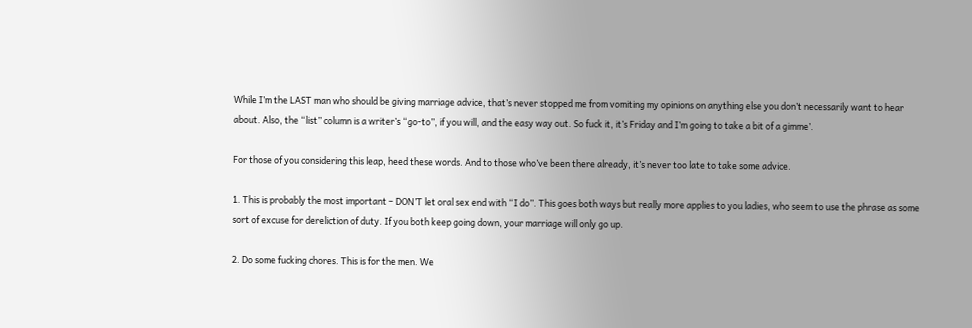While I’m the LAST man who should be giving marriage advice, that’s never stopped me from vomiting my opinions on anything else you don’t necessarily want to hear about. Also, the “list” column is a writer’s “go-to”, if you will, and the easy way out. So fuck it, it’s Friday and I’m going to take a bit of a gimme’.

For those of you considering this leap, heed these words. And to those who’ve been there already, it’s never too late to take some advice.

1. This is probably the most important – DON’T let oral sex end with “I do”. This goes both ways but really more applies to you ladies, who seem to use the phrase as some sort of excuse for dereliction of duty. If you both keep going down, your marriage will only go up.

2. Do some fucking chores. This is for the men. We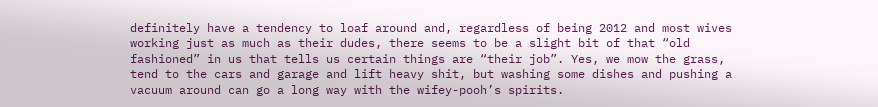definitely have a tendency to loaf around and, regardless of being 2012 and most wives working just as much as their dudes, there seems to be a slight bit of that “old fashioned” in us that tells us certain things are “their job”. Yes, we mow the grass, tend to the cars and garage and lift heavy shit, but washing some dishes and pushing a vacuum around can go a long way with the wifey-pooh’s spirits.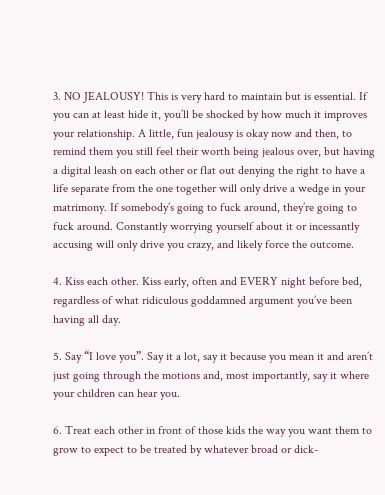3. NO JEALOUSY! This is very hard to maintain but is essential. If you can at least hide it, you’ll be shocked by how much it improves your relationship. A little, fun jealousy is okay now and then, to remind them you still feel their worth being jealous over, but having a digital leash on each other or flat out denying the right to have a life separate from the one together will only drive a wedge in your matrimony. If somebody’s going to fuck around, they’re going to fuck around. Constantly worrying yourself about it or incessantly accusing will only drive you crazy, and likely force the outcome.

4. Kiss each other. Kiss early, often and EVERY night before bed, regardless of what ridiculous goddamned argument you’ve been having all day.

5. Say “I love you”. Say it a lot, say it because you mean it and aren’t just going through the motions and, most importantly, say it where your children can hear you.

6. Treat each other in front of those kids the way you want them to grow to expect to be treated by whatever broad or dick-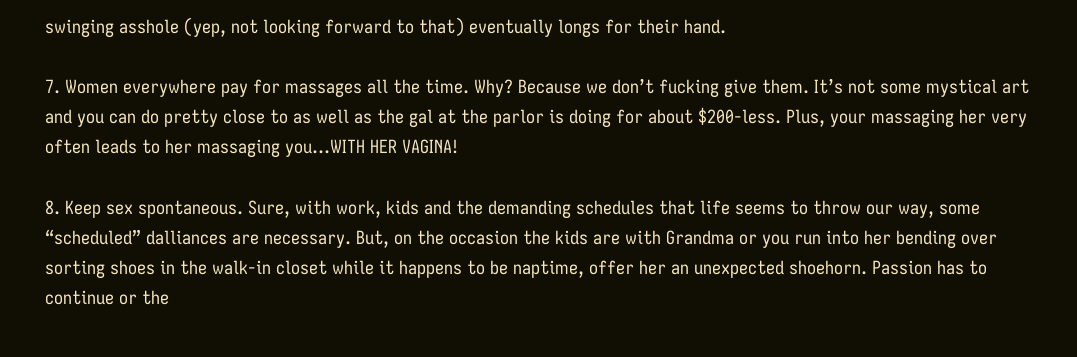swinging asshole (yep, not looking forward to that) eventually longs for their hand.

7. Women everywhere pay for massages all the time. Why? Because we don’t fucking give them. It’s not some mystical art and you can do pretty close to as well as the gal at the parlor is doing for about $200-less. Plus, your massaging her very often leads to her massaging you…WITH HER VAGINA!

8. Keep sex spontaneous. Sure, with work, kids and the demanding schedules that life seems to throw our way, some “scheduled” dalliances are necessary. But, on the occasion the kids are with Grandma or you run into her bending over sorting shoes in the walk-in closet while it happens to be naptime, offer her an unexpected shoehorn. Passion has to continue or the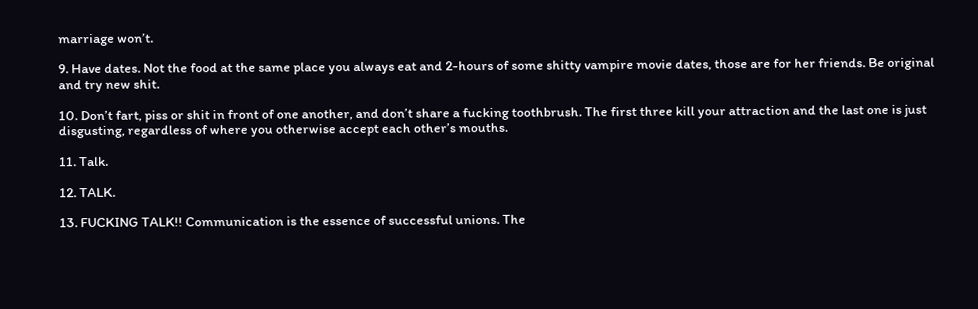marriage won’t.

9. Have dates. Not the food at the same place you always eat and 2-hours of some shitty vampire movie dates, those are for her friends. Be original and try new shit.

10. Don’t fart, piss or shit in front of one another, and don’t share a fucking toothbrush. The first three kill your attraction and the last one is just disgusting, regardless of where you otherwise accept each other’s mouths.

11. Talk.

12. TALK.

13. FUCKING TALK!! Communication is the essence of successful unions. The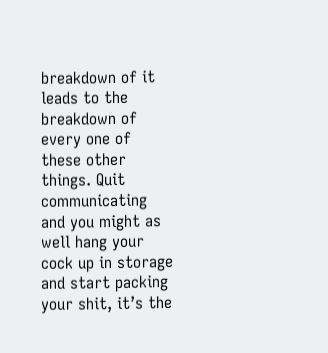breakdown of it leads to the breakdown of every one of these other things. Quit communicating and you might as well hang your cock up in storage and start packing your shit, it’s the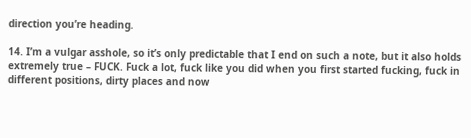direction you’re heading.

14. I’m a vulgar asshole, so it’s only predictable that I end on such a note, but it also holds extremely true – FUCK. Fuck a lot, fuck like you did when you first started fucking, fuck in different positions, dirty places and now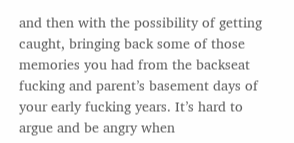and then with the possibility of getting caught, bringing back some of those memories you had from the backseat fucking and parent’s basement days of your early fucking years. It’s hard to argue and be angry when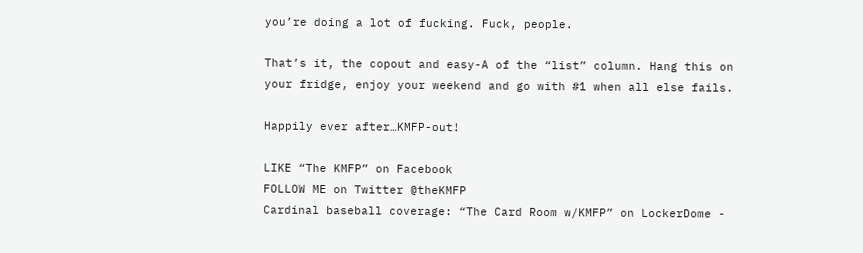you’re doing a lot of fucking. Fuck, people.

That’s it, the copout and easy-A of the “list” column. Hang this on your fridge, enjoy your weekend and go with #1 when all else fails.

Happily ever after…KMFP-out!

LIKE “The KMFP” on Facebook
FOLLOW ME on Twitter @theKMFP
Cardinal baseball coverage: “The Card Room w/KMFP” on LockerDome -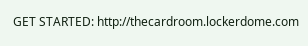GET STARTED: http://thecardroom.lockerdome.com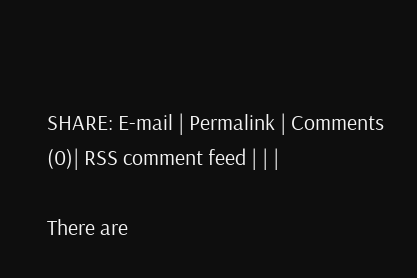SHARE: E-mail | Permalink | Comments (0)| RSS comment feed | | |

There are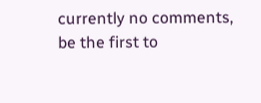currently no comments, be the first to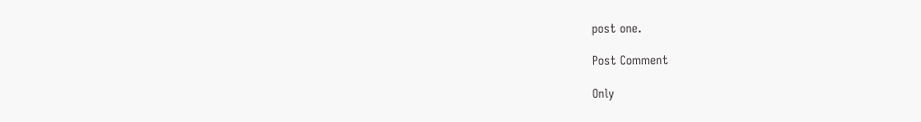post one.

Post Comment

Only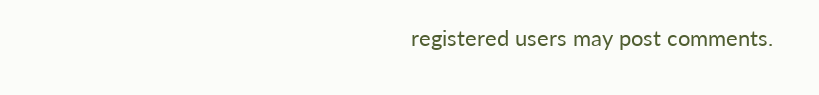registered users may post comments.